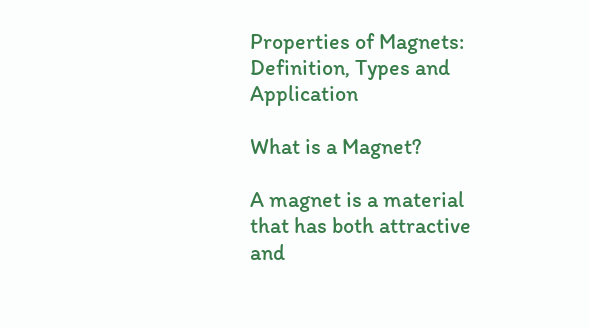Properties of Magnets: Definition, Types and Application

What is a Magnet?

A magnet is a material that has both attractive and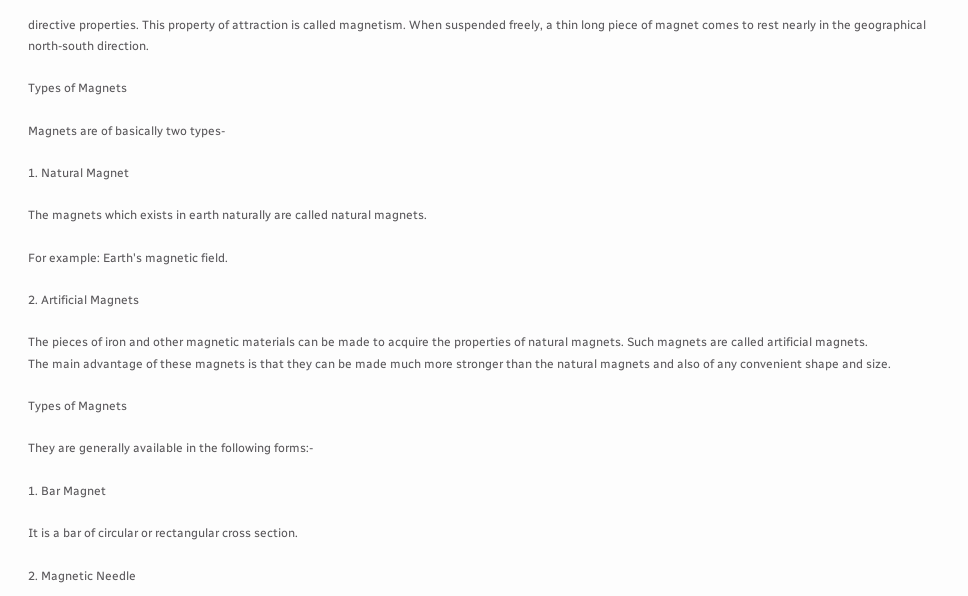directive properties. This property of attraction is called magnetism. When suspended freely, a thin long piece of magnet comes to rest nearly in the geographical north-south direction.

Types of Magnets

Magnets are of basically two types-

1. Natural Magnet

The magnets which exists in earth naturally are called natural magnets.

For example: Earth's magnetic field.

2. Artificial Magnets

The pieces of iron and other magnetic materials can be made to acquire the properties of natural magnets. Such magnets are called artificial magnets.
The main advantage of these magnets is that they can be made much more stronger than the natural magnets and also of any convenient shape and size.

Types of Magnets

They are generally available in the following forms:-

1. Bar Magnet

It is a bar of circular or rectangular cross section.

2. Magnetic Needle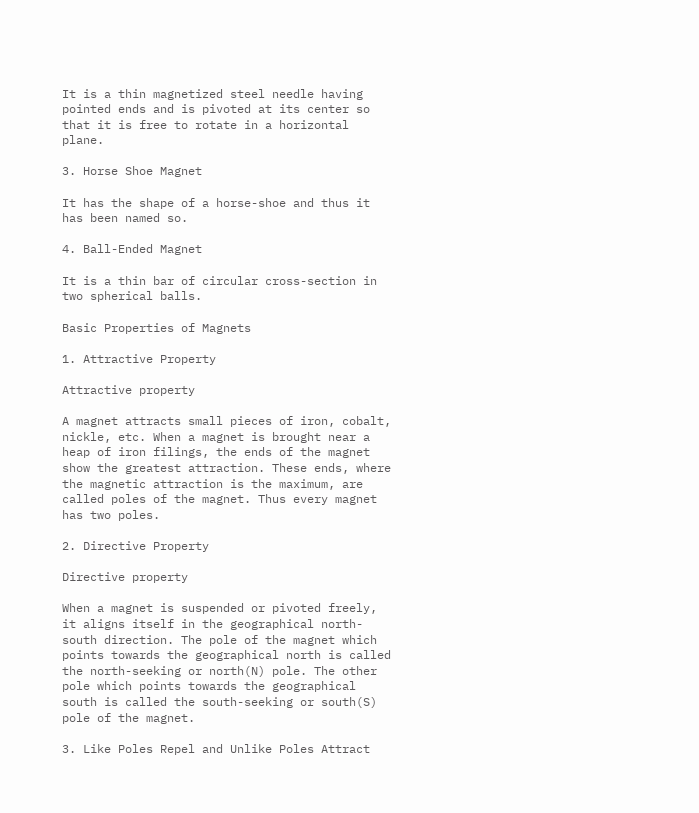It is a thin magnetized steel needle having pointed ends and is pivoted at its center so that it is free to rotate in a horizontal plane.

3. Horse Shoe Magnet

It has the shape of a horse-shoe and thus it has been named so.

4. Ball-Ended Magnet

It is a thin bar of circular cross-section in two spherical balls.

Basic Properties of Magnets

1. Attractive Property

Attractive property

A magnet attracts small pieces of iron, cobalt, nickle, etc. When a magnet is brought near a heap of iron filings, the ends of the magnet show the greatest attraction. These ends, where the magnetic attraction is the maximum, are called poles of the magnet. Thus every magnet has two poles.

2. Directive Property

Directive property

When a magnet is suspended or pivoted freely, it aligns itself in the geographical north-south direction. The pole of the magnet which points towards the geographical north is called the north-seeking or north(N) pole. The other pole which points towards the geographical south is called the south-seeking or south(S) pole of the magnet.

3. Like Poles Repel and Unlike Poles Attract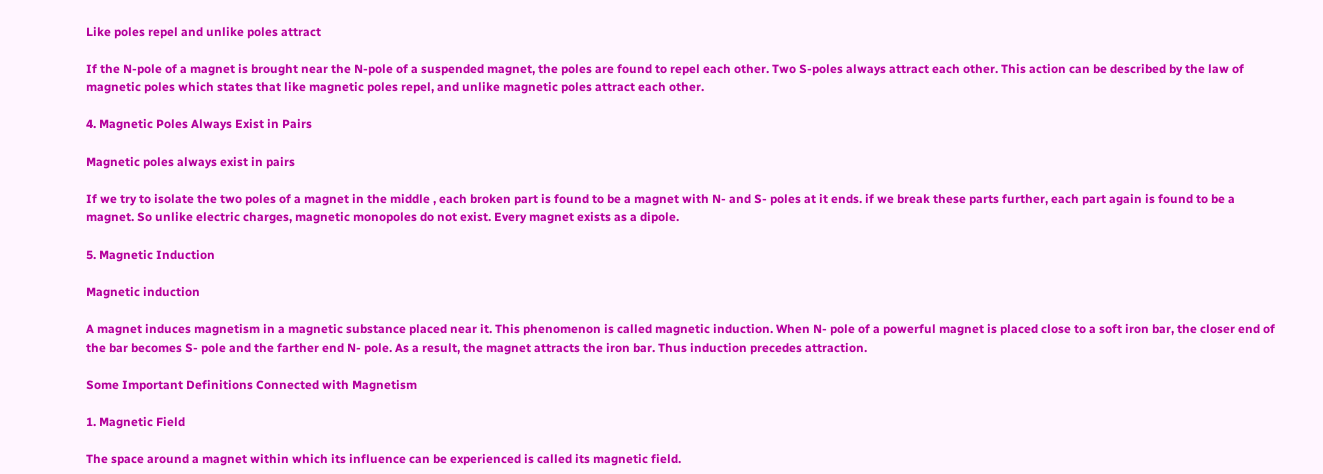Like poles repel and unlike poles attract

If the N-pole of a magnet is brought near the N-pole of a suspended magnet, the poles are found to repel each other. Two S-poles always attract each other. This action can be described by the law of magnetic poles which states that like magnetic poles repel, and unlike magnetic poles attract each other.

4. Magnetic Poles Always Exist in Pairs

Magnetic poles always exist in pairs

If we try to isolate the two poles of a magnet in the middle , each broken part is found to be a magnet with N- and S- poles at it ends. if we break these parts further, each part again is found to be a magnet. So unlike electric charges, magnetic monopoles do not exist. Every magnet exists as a dipole.

5. Magnetic Induction

Magnetic induction

A magnet induces magnetism in a magnetic substance placed near it. This phenomenon is called magnetic induction. When N- pole of a powerful magnet is placed close to a soft iron bar, the closer end of the bar becomes S- pole and the farther end N- pole. As a result, the magnet attracts the iron bar. Thus induction precedes attraction.

Some Important Definitions Connected with Magnetism

1. Magnetic Field

The space around a magnet within which its influence can be experienced is called its magnetic field.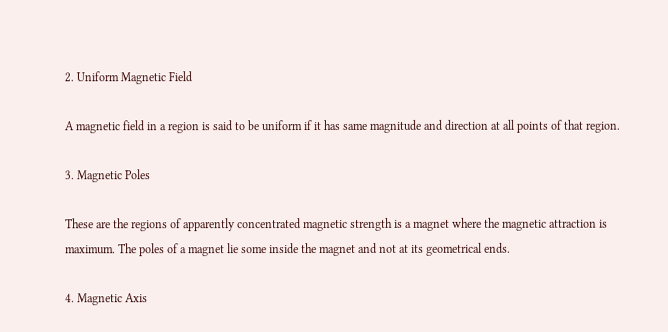2. Uniform Magnetic Field

A magnetic field in a region is said to be uniform if it has same magnitude and direction at all points of that region.

3. Magnetic Poles

These are the regions of apparently concentrated magnetic strength is a magnet where the magnetic attraction is maximum. The poles of a magnet lie some inside the magnet and not at its geometrical ends.

4. Magnetic Axis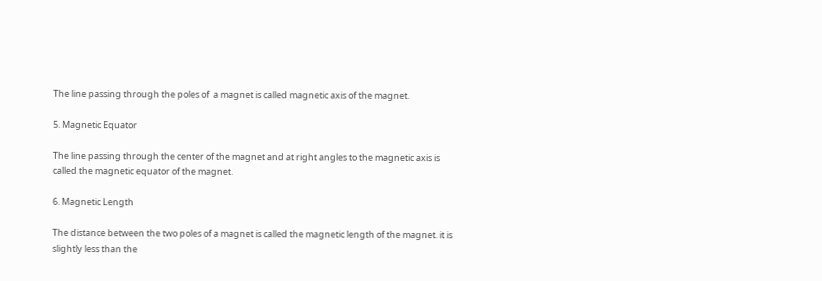The line passing through the poles of  a magnet is called magnetic axis of the magnet.

5. Magnetic Equator

The line passing through the center of the magnet and at right angles to the magnetic axis is called the magnetic equator of the magnet.

6. Magnetic Length

The distance between the two poles of a magnet is called the magnetic length of the magnet. it is slightly less than the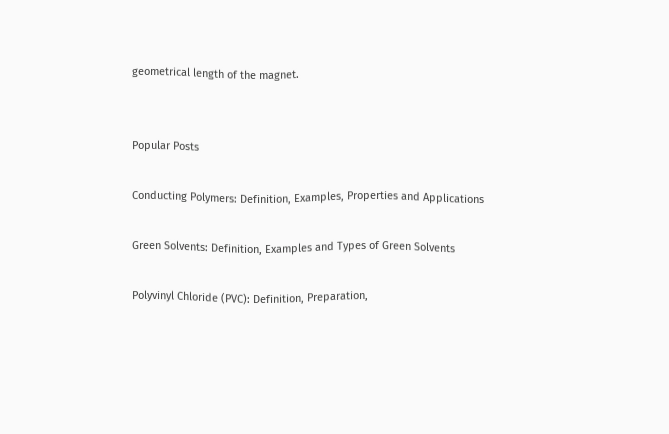geometrical length of the magnet.


Popular Posts

Conducting Polymers: Definition, Examples, Properties and Applications

Green Solvents: Definition, Examples and Types of Green Solvents

Polyvinyl Chloride (PVC): Definition, Preparation,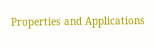Properties and Applications